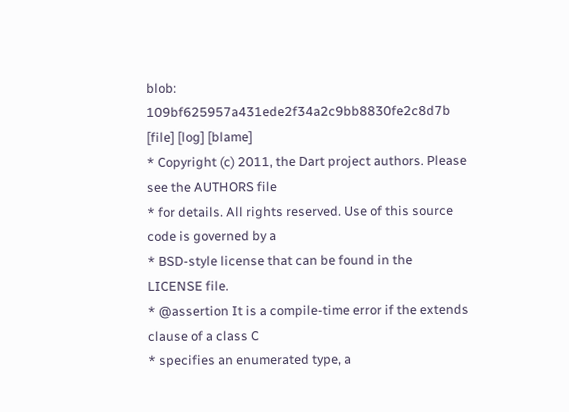blob: 109bf625957a431ede2f34a2c9bb8830fe2c8d7b [file] [log] [blame]
* Copyright (c) 2011, the Dart project authors. Please see the AUTHORS file
* for details. All rights reserved. Use of this source code is governed by a
* BSD-style license that can be found in the LICENSE file.
* @assertion It is a compile-time error if the extends clause of a class C
* specifies an enumerated type, a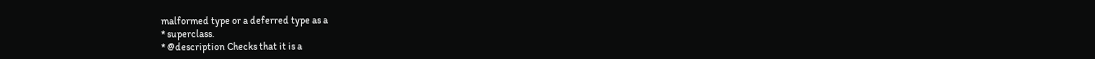malformed type or a deferred type as a
* superclass.
* @description Checks that it is a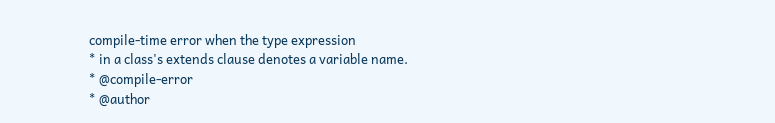compile-time error when the type expression
* in a class's extends clause denotes a variable name.
* @compile-error
* @author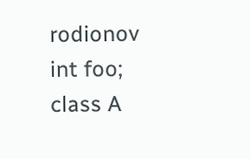rodionov
int foo;
class A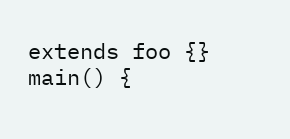extends foo {}
main() {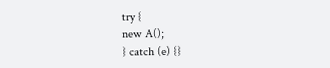try {
new A();
} catch (e) {}